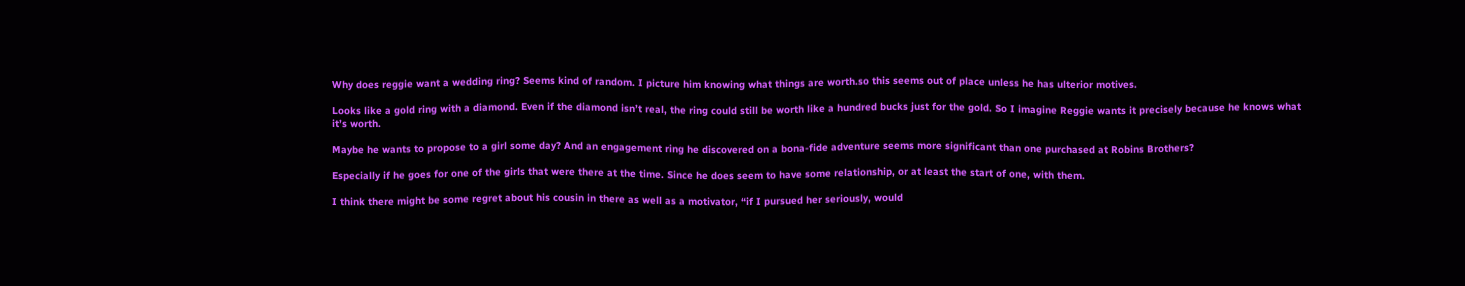Why does reggie want a wedding ring? Seems kind of random. I picture him knowing what things are worth.so this seems out of place unless he has ulterior motives.

Looks like a gold ring with a diamond. Even if the diamond isn’t real, the ring could still be worth like a hundred bucks just for the gold. So I imagine Reggie wants it precisely because he knows what it’s worth.

Maybe he wants to propose to a girl some day? And an engagement ring he discovered on a bona-fide adventure seems more significant than one purchased at Robins Brothers?

Especially if he goes for one of the girls that were there at the time. Since he does seem to have some relationship, or at least the start of one, with them.

I think there might be some regret about his cousin in there as well as a motivator, “if I pursued her seriously, would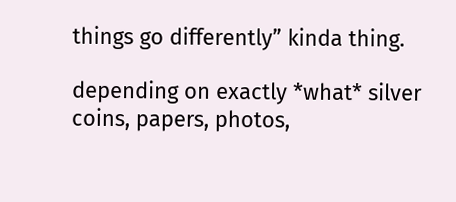things go differently” kinda thing.

depending on exactly *what* silver coins, papers, photos,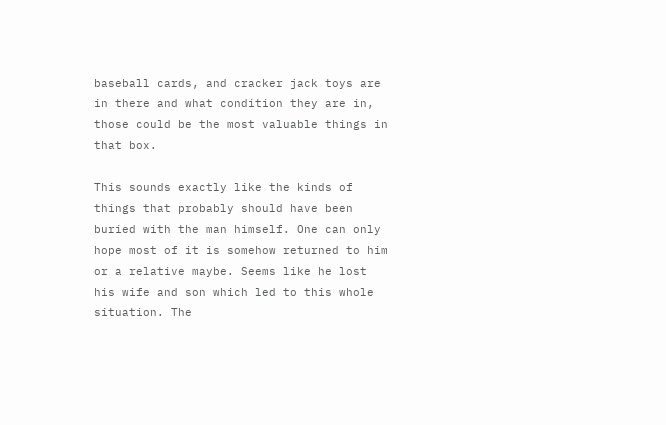baseball cards, and cracker jack toys are in there and what condition they are in, those could be the most valuable things in that box.

This sounds exactly like the kinds of things that probably should have been buried with the man himself. One can only hope most of it is somehow returned to him or a relative maybe. Seems like he lost his wife and son which led to this whole situation. The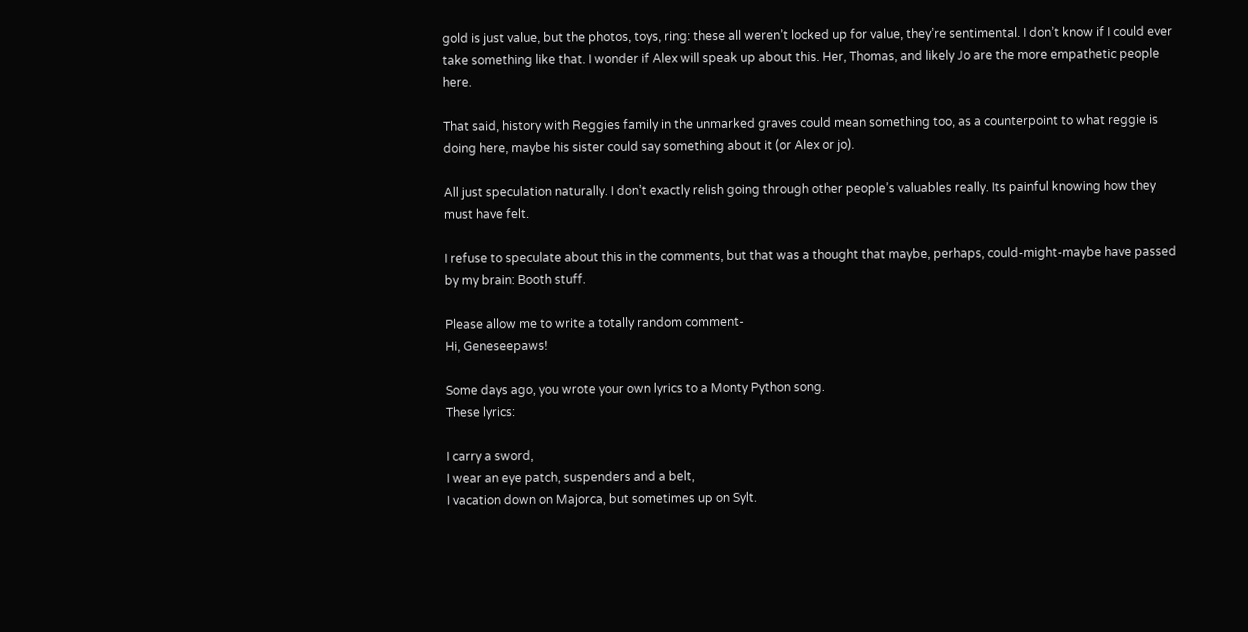gold is just value, but the photos, toys, ring: these all weren’t locked up for value, they’re sentimental. I don’t know if I could ever take something like that. I wonder if Alex will speak up about this. Her, Thomas, and likely Jo are the more empathetic people here.

That said, history with Reggies family in the unmarked graves could mean something too, as a counterpoint to what reggie is doing here, maybe his sister could say something about it (or Alex or jo).

All just speculation naturally. I don’t exactly relish going through other people’s valuables really. Its painful knowing how they must have felt.

I refuse to speculate about this in the comments, but that was a thought that maybe, perhaps, could-might-maybe have passed by my brain: Booth stuff.

Please allow me to write a totally random comment-
Hi, Geneseepaws!

Some days ago, you wrote your own lyrics to a Monty Python song.
These lyrics:

I carry a sword,
I wear an eye patch, suspenders and a belt,
I vacation down on Majorca, but sometimes up on Sylt.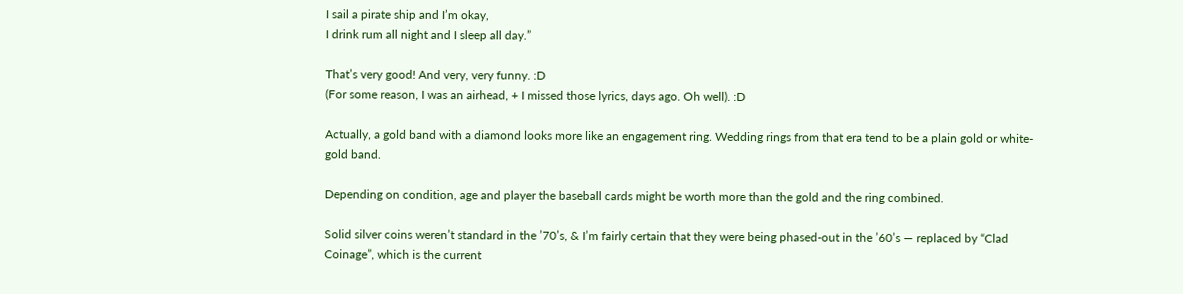I sail a pirate ship and I’m okay,
I drink rum all night and I sleep all day.”

That’s very good! And very, very funny. :D
(For some reason, I was an airhead, + I missed those lyrics, days ago. Oh well). :D

Actually, a gold band with a diamond looks more like an engagement ring. Wedding rings from that era tend to be a plain gold or white-gold band.

Depending on condition, age and player the baseball cards might be worth more than the gold and the ring combined.

Solid silver coins weren’t standard in the ’70’s, & I’m fairly certain that they were being phased-out in the ’60’s — replaced by “Clad Coinage”, which is the current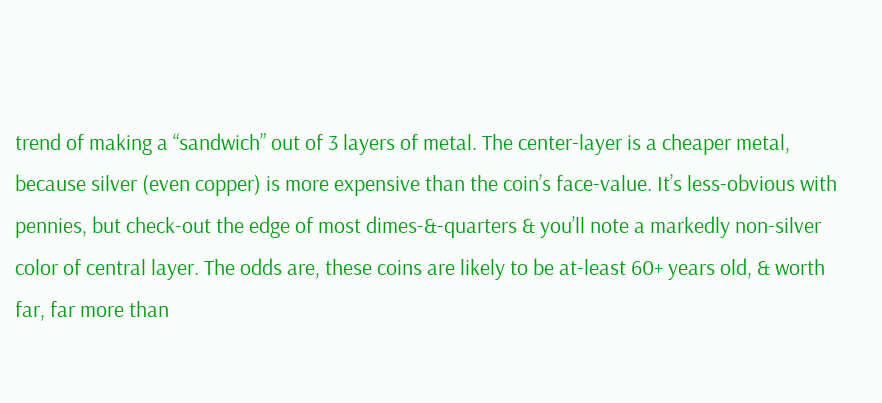trend of making a “sandwich” out of 3 layers of metal. The center-layer is a cheaper metal, because silver (even copper) is more expensive than the coin’s face-value. It’s less-obvious with pennies, but check-out the edge of most dimes-&-quarters & you’ll note a markedly non-silver color of central layer. The odds are, these coins are likely to be at-least 60+ years old, & worth far, far more than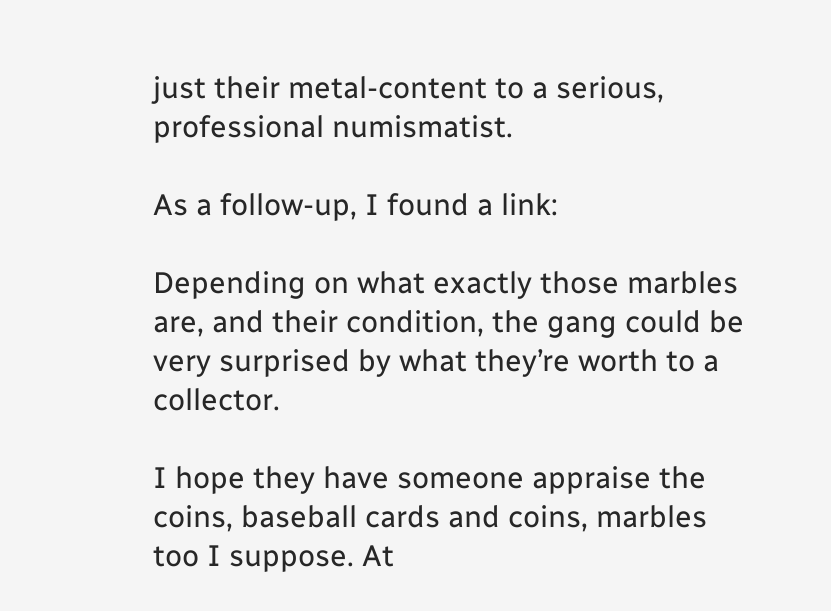just their metal-content to a serious, professional numismatist.

As a follow-up, I found a link:

Depending on what exactly those marbles are, and their condition, the gang could be very surprised by what they’re worth to a collector.

I hope they have someone appraise the coins, baseball cards and coins, marbles too I suppose. At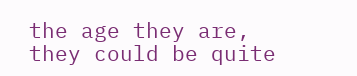the age they are, they could be quite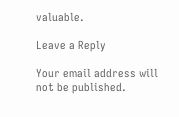valuable.

Leave a Reply

Your email address will not be published.